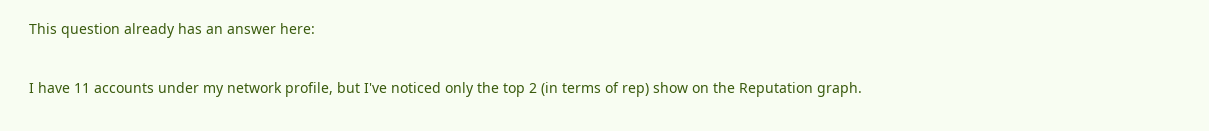This question already has an answer here:

I have 11 accounts under my network profile, but I've noticed only the top 2 (in terms of rep) show on the Reputation graph.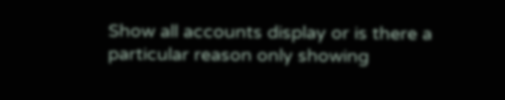Show all accounts display or is there a particular reason only showing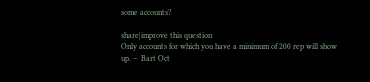some accounts?

share|improve this question
Only accounts for which you have a minimum of 200 rep will show up. –  Bart Oct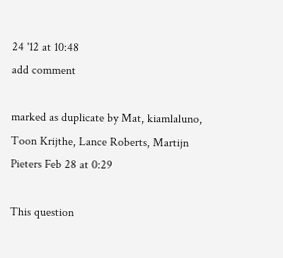24 '12 at 10:48
add comment

marked as duplicate by Mat, kiamlaluno, Toon Krijthe, Lance Roberts, Martijn Pieters Feb 28 at 0:29

This question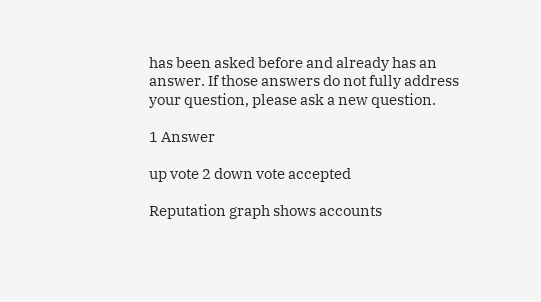has been asked before and already has an answer. If those answers do not fully address your question, please ask a new question.

1 Answer

up vote 2 down vote accepted

Reputation graph shows accounts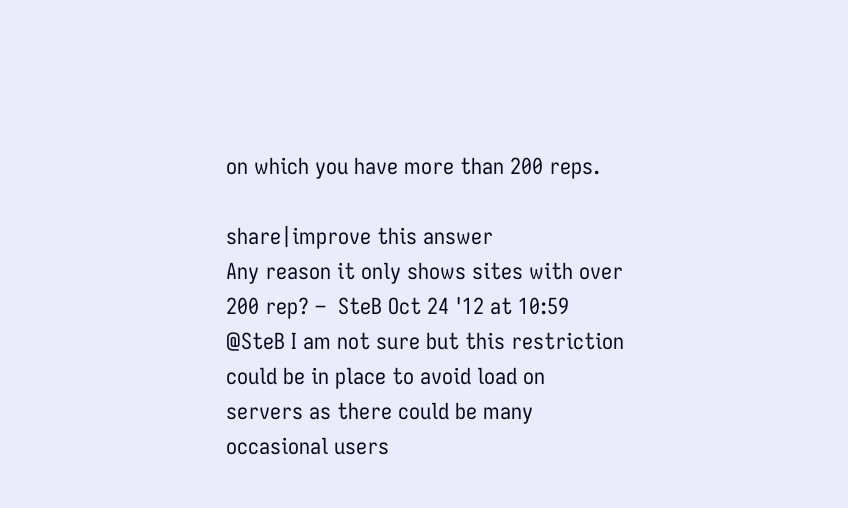on which you have more than 200 reps.

share|improve this answer
Any reason it only shows sites with over 200 rep? –  SteB Oct 24 '12 at 10:59
@SteB I am not sure but this restriction could be in place to avoid load on servers as there could be many occasional users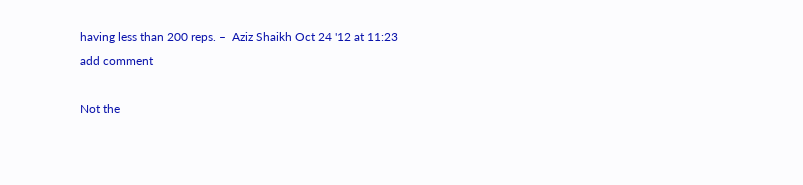having less than 200 reps. –  Aziz Shaikh Oct 24 '12 at 11:23
add comment

Not the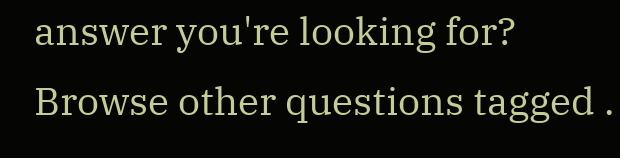answer you're looking for? Browse other questions tagged .